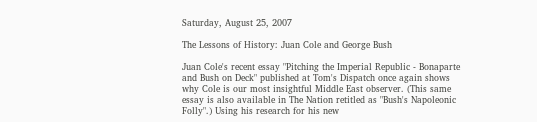Saturday, August 25, 2007

The Lessons of History: Juan Cole and George Bush

Juan Cole's recent essay "Pitching the Imperial Republic - Bonaparte and Bush on Deck" published at Tom's Dispatch once again shows why Cole is our most insightful Middle East observer. (This same essay is also available in The Nation retitled as "Bush's Napoleonic Folly".) Using his research for his new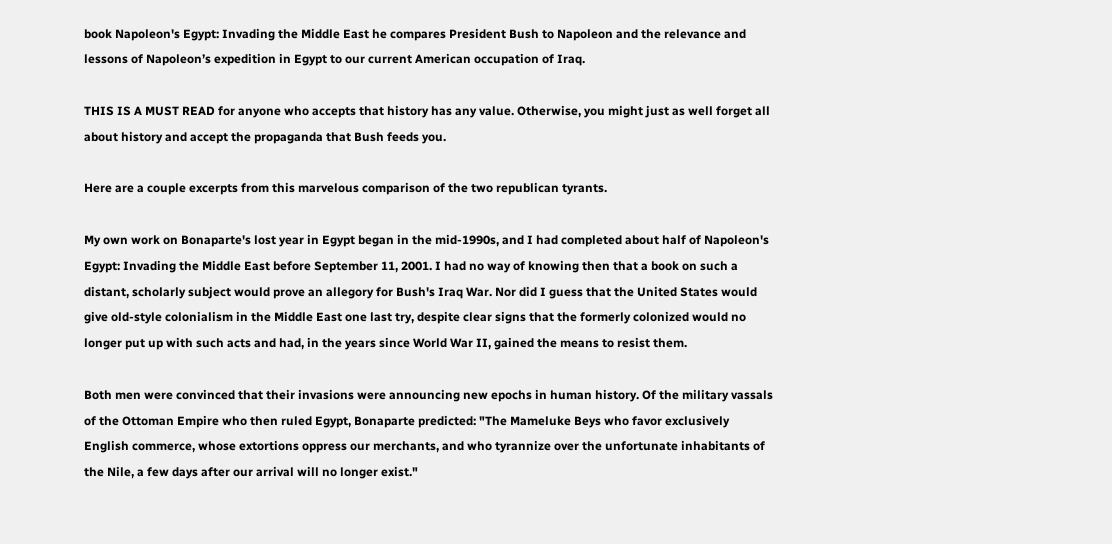book Napoleon's Egypt: Invading the Middle East he compares President Bush to Napoleon and the relevance and lessons of Napoleon’s expedition in Egypt to our current American occupation of Iraq.

THIS IS A MUST READ for anyone who accepts that history has any value. Otherwise, you might just as well forget all about history and accept the propaganda that Bush feeds you.

Here are a couple excerpts from this marvelous comparison of the two republican tyrants.

My own work on Bonaparte's lost year in Egypt began in the mid-1990s, and I had completed about half of Napoleon's Egypt: Invading the Middle East before September 11, 2001. I had no way of knowing then that a book on such a distant, scholarly subject would prove an allegory for Bush's Iraq War. Nor did I guess that the United States would give old-style colonialism in the Middle East one last try, despite clear signs that the formerly colonized would no longer put up with such acts and had, in the years since World War II, gained the means to resist them.

Both men were convinced that their invasions were announcing new epochs in human history. Of the military vassals of the Ottoman Empire who then ruled Egypt, Bonaparte predicted: "The Mameluke Beys who favor exclusively English commerce, whose extortions oppress our merchants, and who tyrannize over the unfortunate inhabitants of the Nile, a few days after our arrival will no longer exist."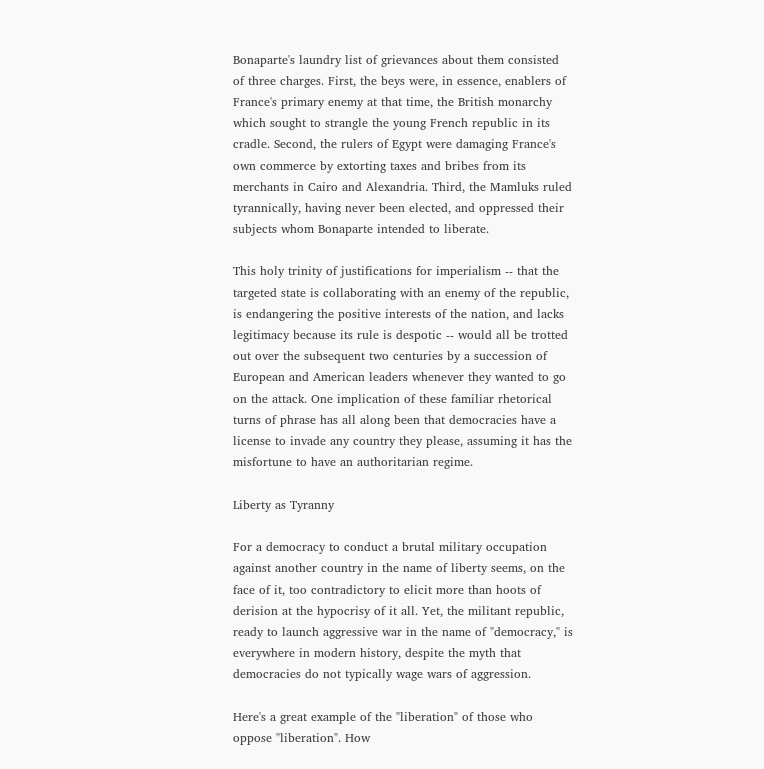Bonaparte's laundry list of grievances about them consisted of three charges. First, the beys were, in essence, enablers of France's primary enemy at that time, the British monarchy which sought to strangle the young French republic in its cradle. Second, the rulers of Egypt were damaging France's own commerce by extorting taxes and bribes from its merchants in Cairo and Alexandria. Third, the Mamluks ruled tyrannically, having never been elected, and oppressed their subjects whom Bonaparte intended to liberate.

This holy trinity of justifications for imperialism -- that the targeted state is collaborating with an enemy of the republic, is endangering the positive interests of the nation, and lacks legitimacy because its rule is despotic -- would all be trotted out over the subsequent two centuries by a succession of European and American leaders whenever they wanted to go on the attack. One implication of these familiar rhetorical turns of phrase has all along been that democracies have a license to invade any country they please, assuming it has the misfortune to have an authoritarian regime.

Liberty as Tyranny

For a democracy to conduct a brutal military occupation against another country in the name of liberty seems, on the face of it, too contradictory to elicit more than hoots of derision at the hypocrisy of it all. Yet, the militant republic, ready to launch aggressive war in the name of "democracy," is everywhere in modern history, despite the myth that democracies do not typically wage wars of aggression.

Here's a great example of the "liberation" of those who oppose "liberation". How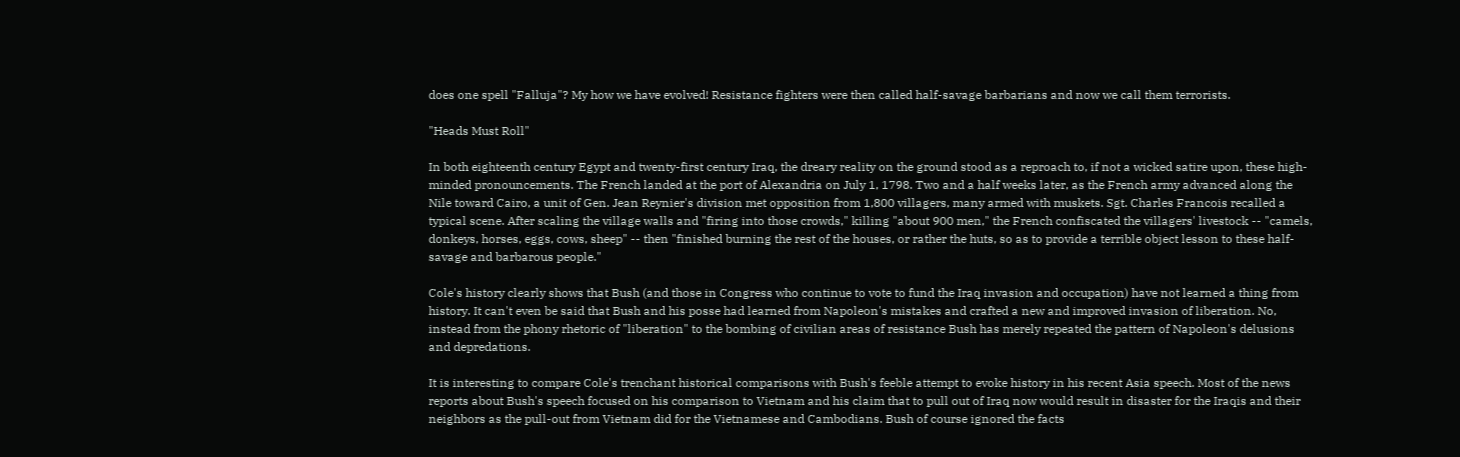does one spell "Falluja"? My how we have evolved! Resistance fighters were then called half-savage barbarians and now we call them terrorists.

"Heads Must Roll"

In both eighteenth century Egypt and twenty-first century Iraq, the dreary reality on the ground stood as a reproach to, if not a wicked satire upon, these high-minded pronouncements. The French landed at the port of Alexandria on July 1, 1798. Two and a half weeks later, as the French army advanced along the Nile toward Cairo, a unit of Gen. Jean Reynier's division met opposition from 1,800 villagers, many armed with muskets. Sgt. Charles Francois recalled a typical scene. After scaling the village walls and "firing into those crowds," killing "about 900 men," the French confiscated the villagers' livestock -- "camels, donkeys, horses, eggs, cows, sheep" -- then "finished burning the rest of the houses, or rather the huts, so as to provide a terrible object lesson to these half-savage and barbarous people."

Cole's history clearly shows that Bush (and those in Congress who continue to vote to fund the Iraq invasion and occupation) have not learned a thing from history. It can't even be said that Bush and his posse had learned from Napoleon's mistakes and crafted a new and improved invasion of liberation. No, instead from the phony rhetoric of "liberation" to the bombing of civilian areas of resistance Bush has merely repeated the pattern of Napoleon's delusions and depredations.

It is interesting to compare Cole's trenchant historical comparisons with Bush's feeble attempt to evoke history in his recent Asia speech. Most of the news reports about Bush's speech focused on his comparison to Vietnam and his claim that to pull out of Iraq now would result in disaster for the Iraqis and their neighbors as the pull-out from Vietnam did for the Vietnamese and Cambodians. Bush of course ignored the facts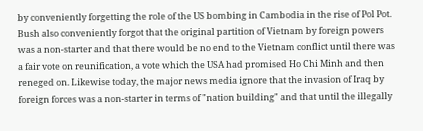by conveniently forgetting the role of the US bombing in Cambodia in the rise of Pol Pot. Bush also conveniently forgot that the original partition of Vietnam by foreign powers was a non-starter and that there would be no end to the Vietnam conflict until there was a fair vote on reunification, a vote which the USA had promised Ho Chi Minh and then reneged on. Likewise today, the major news media ignore that the invasion of Iraq by foreign forces was a non-starter in terms of "nation building" and that until the illegally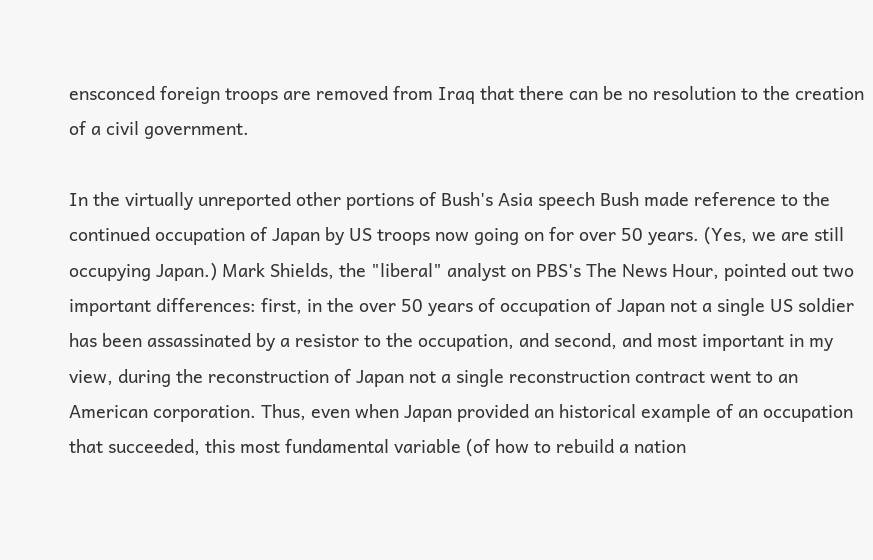ensconced foreign troops are removed from Iraq that there can be no resolution to the creation of a civil government.

In the virtually unreported other portions of Bush's Asia speech Bush made reference to the continued occupation of Japan by US troops now going on for over 50 years. (Yes, we are still occupying Japan.) Mark Shields, the "liberal" analyst on PBS's The News Hour, pointed out two important differences: first, in the over 50 years of occupation of Japan not a single US soldier has been assassinated by a resistor to the occupation, and second, and most important in my view, during the reconstruction of Japan not a single reconstruction contract went to an American corporation. Thus, even when Japan provided an historical example of an occupation that succeeded, this most fundamental variable (of how to rebuild a nation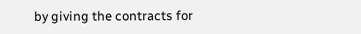by giving the contracts for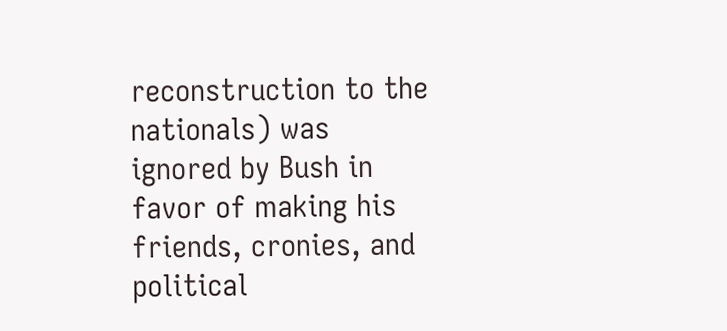reconstruction to the nationals) was ignored by Bush in favor of making his friends, cronies, and political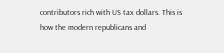contributors rich with US tax dollars. This is how the modern republicans and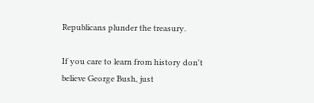Republicans plunder the treasury.

If you care to learn from history don't believe George Bush, just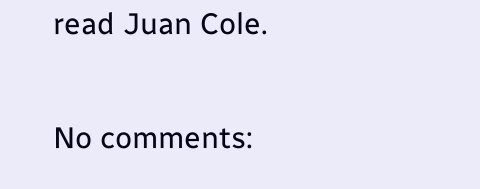read Juan Cole.

No comments: